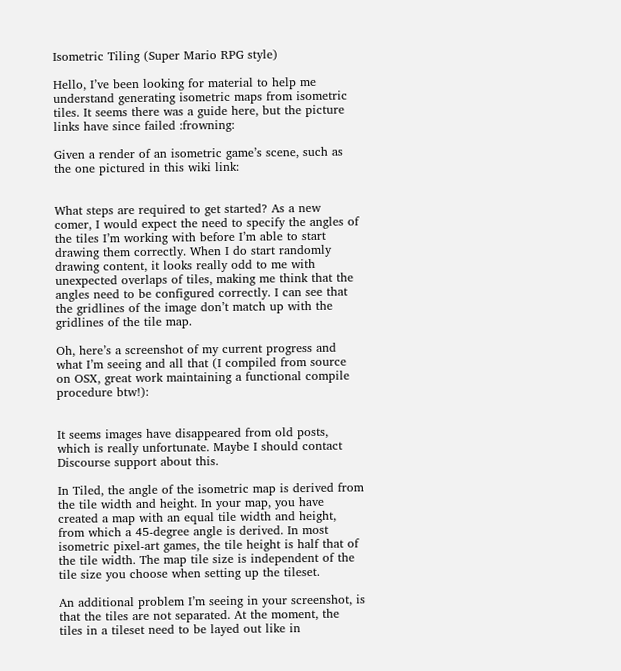Isometric Tiling (Super Mario RPG style)

Hello, I’ve been looking for material to help me understand generating isometric maps from isometric tiles. It seems there was a guide here, but the picture links have since failed :frowning:

Given a render of an isometric game’s scene, such as the one pictured in this wiki link:


What steps are required to get started? As a new comer, I would expect the need to specify the angles of the tiles I’m working with before I’m able to start drawing them correctly. When I do start randomly drawing content, it looks really odd to me with unexpected overlaps of tiles, making me think that the angles need to be configured correctly. I can see that the gridlines of the image don’t match up with the gridlines of the tile map.

Oh, here’s a screenshot of my current progress and what I’m seeing and all that (I compiled from source on OSX, great work maintaining a functional compile procedure btw!):


It seems images have disappeared from old posts, which is really unfortunate. Maybe I should contact Discourse support about this.

In Tiled, the angle of the isometric map is derived from the tile width and height. In your map, you have created a map with an equal tile width and height, from which a 45-degree angle is derived. In most isometric pixel-art games, the tile height is half that of the tile width. The map tile size is independent of the tile size you choose when setting up the tileset.

An additional problem I’m seeing in your screenshot, is that the tiles are not separated. At the moment, the tiles in a tileset need to be layed out like in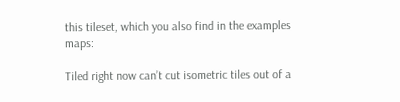this tileset, which you also find in the examples maps:

Tiled right now can’t cut isometric tiles out of a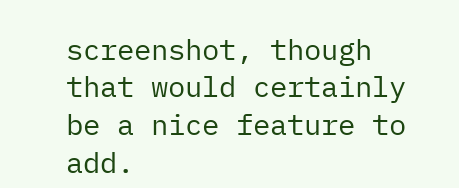screenshot, though that would certainly be a nice feature to add.